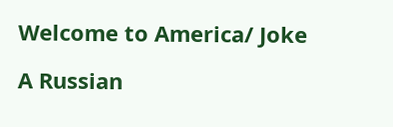Welcome to America/ Joke

A Russian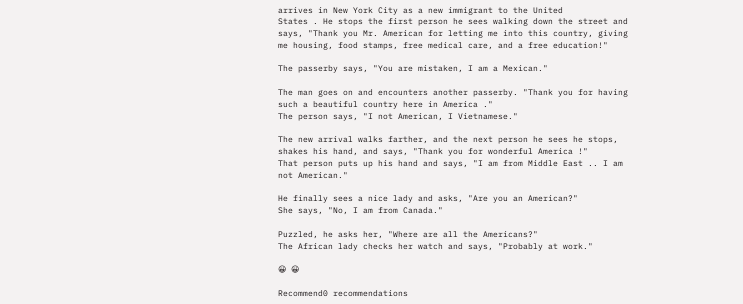arrives in New York City as a new immigrant to the United
States . He stops the first person he sees walking down the street and
says, "Thank you Mr. American for letting me into this country, giving
me housing, food stamps, free medical care, and a free education!"

The passerby says, "You are mistaken, I am a Mexican."

The man goes on and encounters another passerby. "Thank you for having
such a beautiful country here in America ."
The person says, "I not American, I Vietnamese."

The new arrival walks farther, and the next person he sees he stops,
shakes his hand, and says, "Thank you for wonderful America !"
That person puts up his hand and says, "I am from Middle East .. I am
not American."

He finally sees a nice lady and asks, "Are you an American?"
She says, "No, I am from Canada."

Puzzled, he asks her, "Where are all the Americans?"
The African lady checks her watch and says, "Probably at work."

😀 😀

Recommend0 recommendations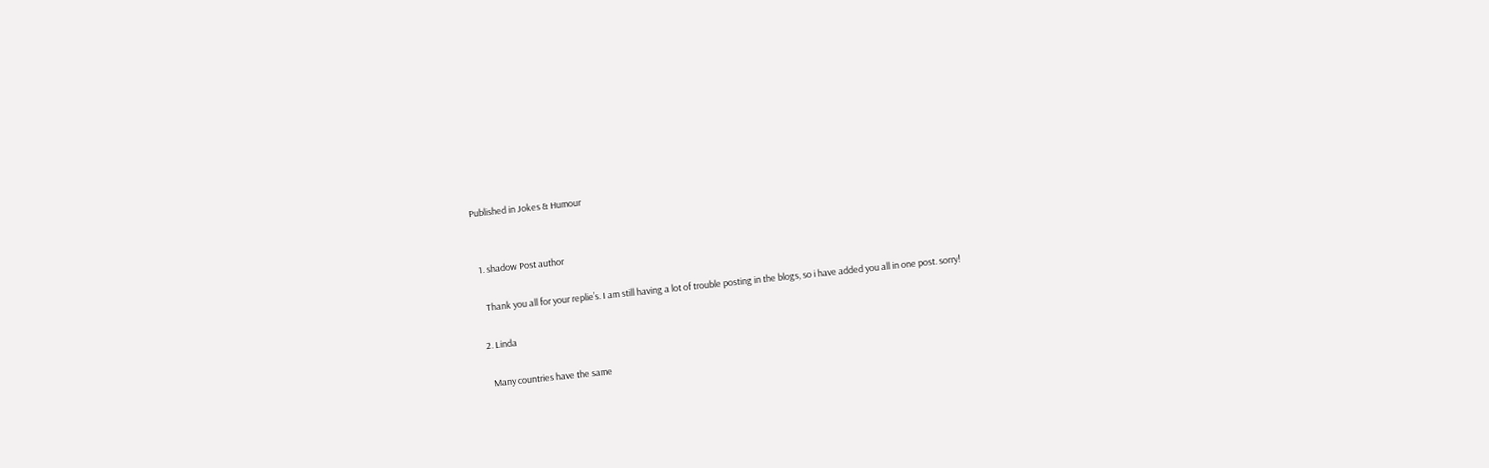Published in Jokes & Humour


  1. shadow Post author

    Thank you all for your replie’s. I am still having a lot of trouble posting in the blogs, so i have added you all in one post. sorry!

  2. Linda

    Many countries have the same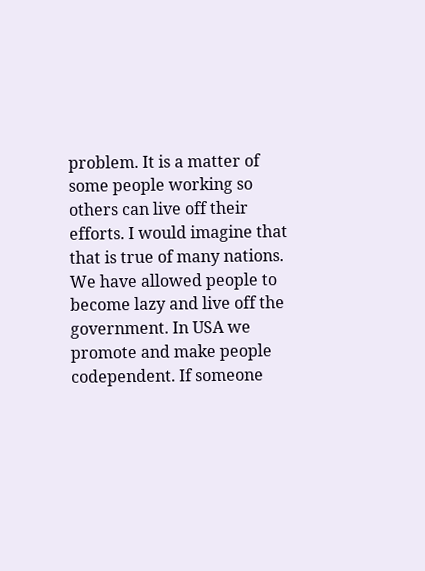problem. It is a matter of some people working so others can live off their efforts. I would imagine that that is true of many nations. We have allowed people to become lazy and live off the government. In USA we promote and make people codependent. If someone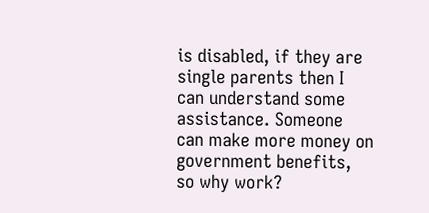is disabled, if they are single parents then I can understand some assistance. Someone can make more money on government benefits, so why work?